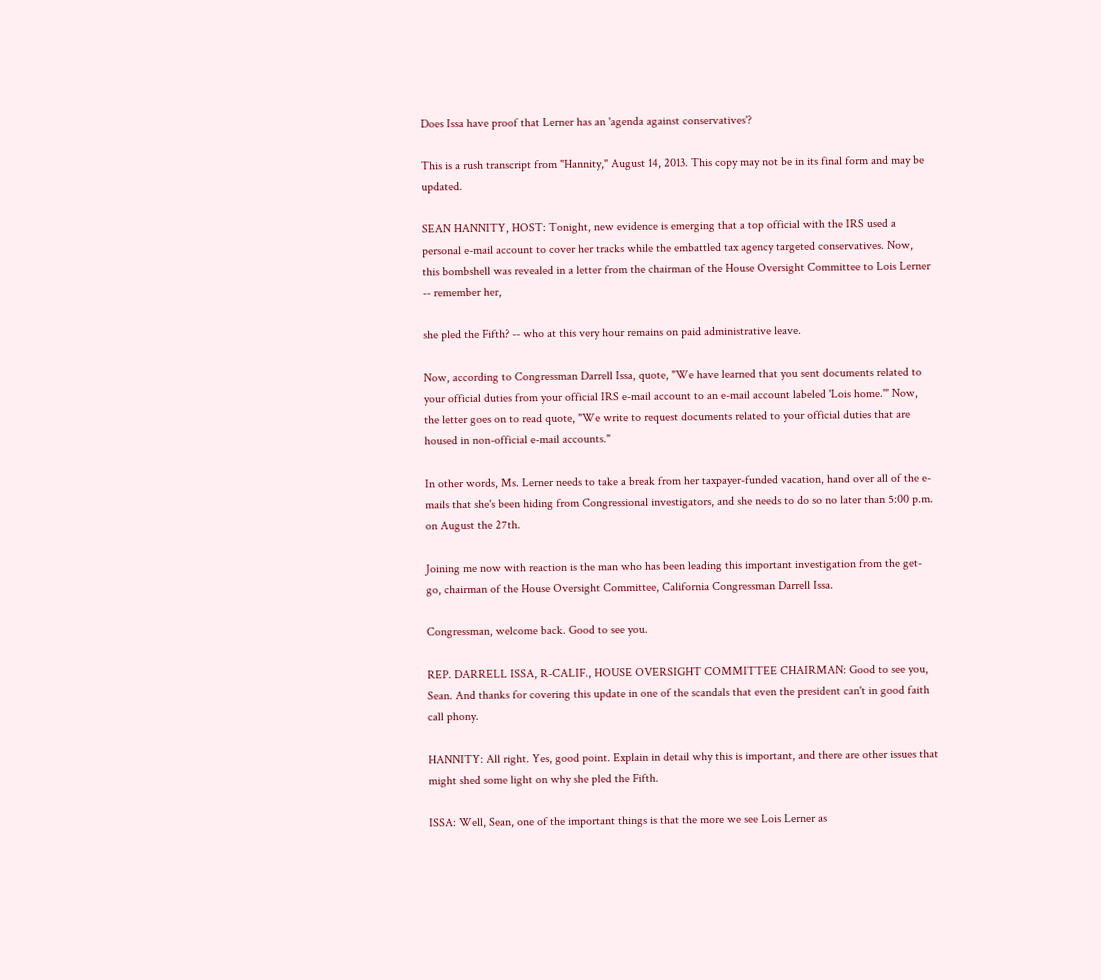Does Issa have proof that Lerner has an 'agenda against conservatives'?

This is a rush transcript from "Hannity," August 14, 2013. This copy may not be in its final form and may be updated.

SEAN HANNITY, HOST: Tonight, new evidence is emerging that a top official with the IRS used a personal e-mail account to cover her tracks while the embattled tax agency targeted conservatives. Now, this bombshell was revealed in a letter from the chairman of the House Oversight Committee to Lois Lerner -- remember her,

she pled the Fifth? -- who at this very hour remains on paid administrative leave.

Now, according to Congressman Darrell Issa, quote, "We have learned that you sent documents related to your official duties from your official IRS e-mail account to an e-mail account labeled 'Lois home.'" Now, the letter goes on to read quote, "We write to request documents related to your official duties that are housed in non-official e-mail accounts."

In other words, Ms. Lerner needs to take a break from her taxpayer-funded vacation, hand over all of the e-mails that she's been hiding from Congressional investigators, and she needs to do so no later than 5:00 p.m. on August the 27th.

Joining me now with reaction is the man who has been leading this important investigation from the get-go, chairman of the House Oversight Committee, California Congressman Darrell Issa.

Congressman, welcome back. Good to see you.

REP. DARRELL ISSA, R-CALIF., HOUSE OVERSIGHT COMMITTEE CHAIRMAN: Good to see you, Sean. And thanks for covering this update in one of the scandals that even the president can't in good faith call phony.

HANNITY: All right. Yes, good point. Explain in detail why this is important, and there are other issues that might shed some light on why she pled the Fifth.

ISSA: Well, Sean, one of the important things is that the more we see Lois Lerner as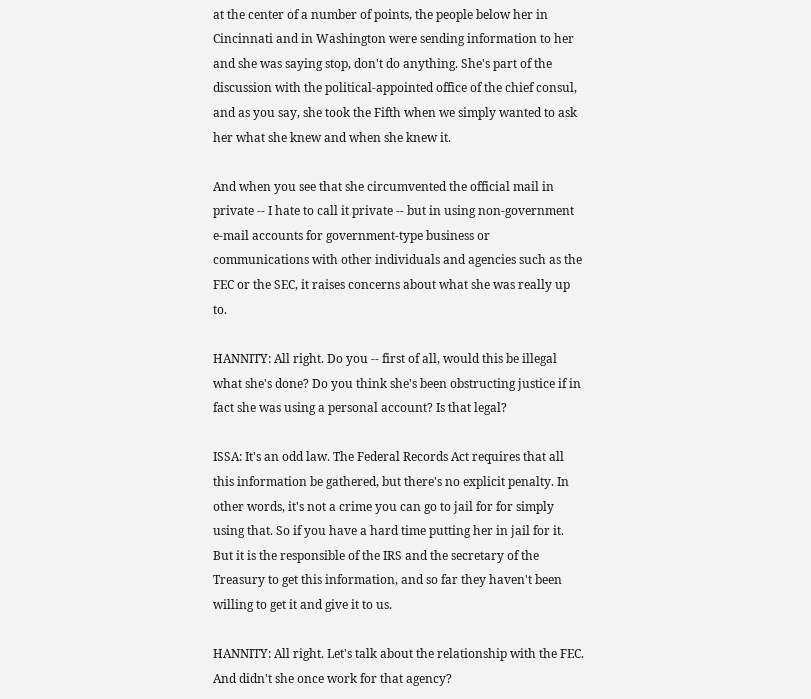at the center of a number of points, the people below her in Cincinnati and in Washington were sending information to her and she was saying stop, don't do anything. She's part of the discussion with the political-appointed office of the chief consul, and as you say, she took the Fifth when we simply wanted to ask her what she knew and when she knew it.

And when you see that she circumvented the official mail in private -- I hate to call it private -- but in using non-government e-mail accounts for government-type business or communications with other individuals and agencies such as the FEC or the SEC, it raises concerns about what she was really up to.

HANNITY: All right. Do you -- first of all, would this be illegal what she's done? Do you think she's been obstructing justice if in fact she was using a personal account? Is that legal?

ISSA: It's an odd law. The Federal Records Act requires that all this information be gathered, but there's no explicit penalty. In other words, it's not a crime you can go to jail for for simply using that. So if you have a hard time putting her in jail for it. But it is the responsible of the IRS and the secretary of the Treasury to get this information, and so far they haven't been willing to get it and give it to us.

HANNITY: All right. Let's talk about the relationship with the FEC. And didn't she once work for that agency?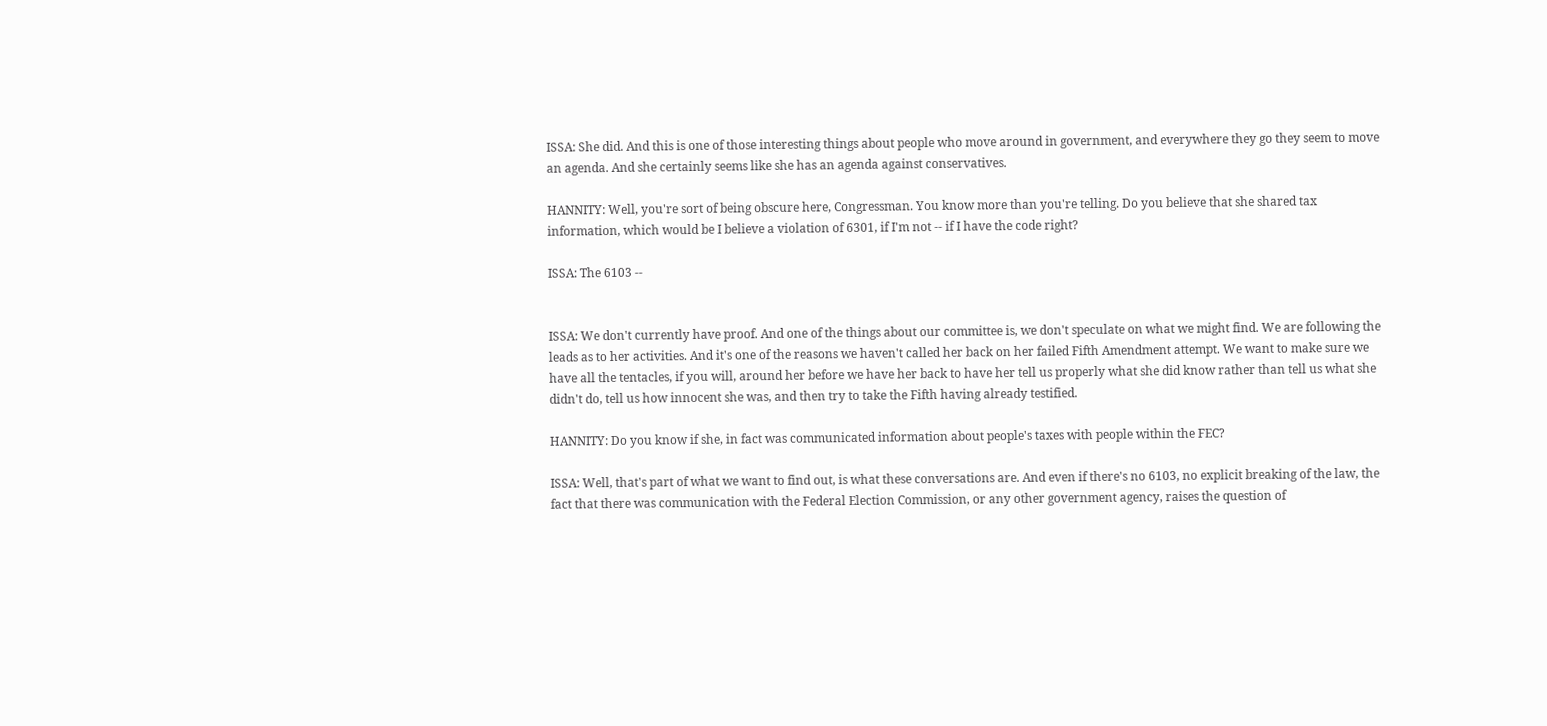ISSA: She did. And this is one of those interesting things about people who move around in government, and everywhere they go they seem to move an agenda. And she certainly seems like she has an agenda against conservatives.

HANNITY: Well, you're sort of being obscure here, Congressman. You know more than you're telling. Do you believe that she shared tax information, which would be I believe a violation of 6301, if I'm not -- if I have the code right?

ISSA: The 6103 --


ISSA: We don't currently have proof. And one of the things about our committee is, we don't speculate on what we might find. We are following the leads as to her activities. And it's one of the reasons we haven't called her back on her failed Fifth Amendment attempt. We want to make sure we have all the tentacles, if you will, around her before we have her back to have her tell us properly what she did know rather than tell us what she didn't do, tell us how innocent she was, and then try to take the Fifth having already testified.

HANNITY: Do you know if she, in fact was communicated information about people's taxes with people within the FEC?

ISSA: Well, that's part of what we want to find out, is what these conversations are. And even if there's no 6103, no explicit breaking of the law, the fact that there was communication with the Federal Election Commission, or any other government agency, raises the question of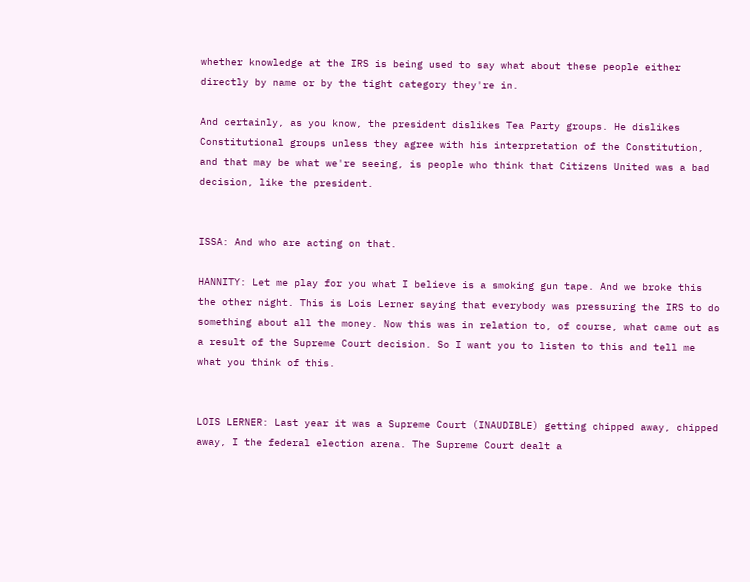whether knowledge at the IRS is being used to say what about these people either directly by name or by the tight category they're in.

And certainly, as you know, the president dislikes Tea Party groups. He dislikes Constitutional groups unless they agree with his interpretation of the Constitution, and that may be what we're seeing, is people who think that Citizens United was a bad decision, like the president.


ISSA: And who are acting on that.

HANNITY: Let me play for you what I believe is a smoking gun tape. And we broke this the other night. This is Lois Lerner saying that everybody was pressuring the IRS to do something about all the money. Now this was in relation to, of course, what came out as a result of the Supreme Court decision. So I want you to listen to this and tell me what you think of this.


LOIS LERNER: Last year it was a Supreme Court (INAUDIBLE) getting chipped away, chipped away, I the federal election arena. The Supreme Court dealt a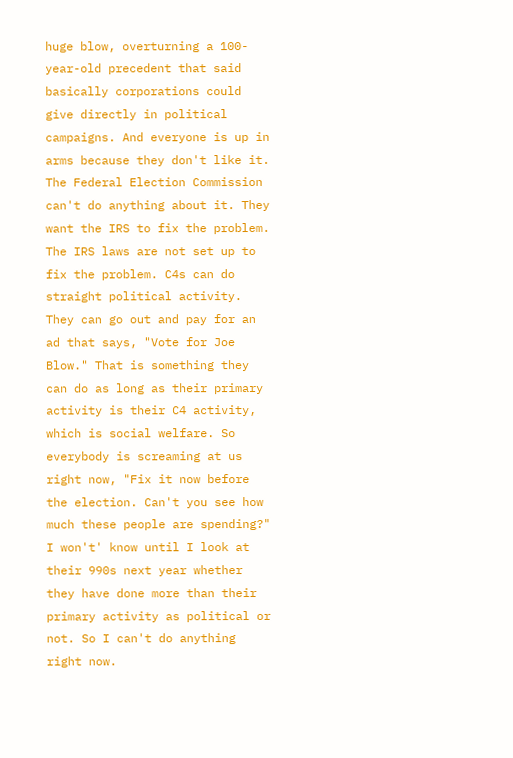huge blow, overturning a 100-year-old precedent that said basically corporations could give directly in political campaigns. And everyone is up in arms because they don't like it. The Federal Election Commission can't do anything about it. They want the IRS to fix the problem. The IRS laws are not set up to fix the problem. C4s can do straight political activity. They can go out and pay for an ad that says, "Vote for Joe Blow." That is something they can do as long as their primary activity is their C4 activity, which is social welfare. So everybody is screaming at us right now, "Fix it now before the election. Can't you see how much these people are spending?" I won't' know until I look at their 990s next year whether they have done more than their primary activity as political or not. So I can't do anything right now.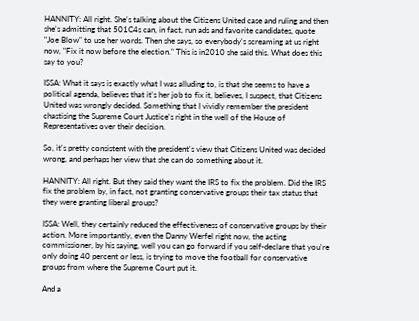HANNITY: All right. She's talking about the Citizens United case and ruling and then she's admitting that 501C4s can, in fact, run ads and favorite candidates, quote "Joe Blow" to use her words. Then she says, so everybody's screaming at us right now, "Fix it now before the election." This is in2010 she said this. What does this say to you?

ISSA: What it says is exactly what I was alluding to, is that she seems to have a political agenda, believes that it's her job to fix it, believes, I suspect, that Citizens United was wrongly decided. Something that I vividly remember the president chastising the Supreme Court Justice's right in the well of the House of Representatives over their decision.

So, it's pretty consistent with the president's view that Citizens United was decided wrong, and perhaps her view that she can do something about it.

HANNITY: All right. But they said they want the IRS to fix the problem. Did the IRS fix the problem by, in fact, not granting conservative groups their tax status that they were granting liberal groups?

ISSA: Well, they certainly reduced the effectiveness of conservative groups by their action. More importantly, even the Danny Werfel right now, the acting commissioner, by his saying, well you can go forward if you self-declare that you're only doing 40 percent or less, is trying to move the football for conservative groups from where the Supreme Court put it.

And a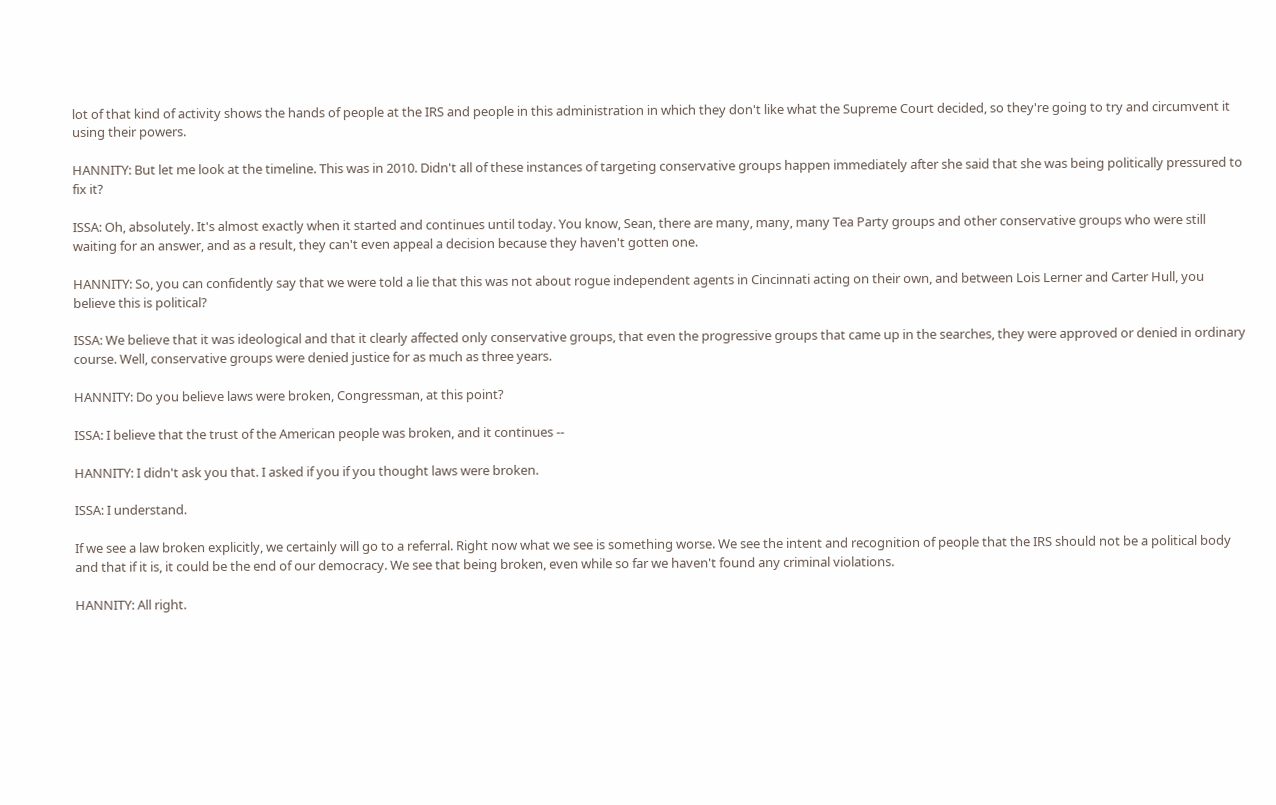lot of that kind of activity shows the hands of people at the IRS and people in this administration in which they don't like what the Supreme Court decided, so they're going to try and circumvent it using their powers.

HANNITY: But let me look at the timeline. This was in 2010. Didn't all of these instances of targeting conservative groups happen immediately after she said that she was being politically pressured to fix it?

ISSA: Oh, absolutely. It's almost exactly when it started and continues until today. You know, Sean, there are many, many, many Tea Party groups and other conservative groups who were still waiting for an answer, and as a result, they can't even appeal a decision because they haven't gotten one.

HANNITY: So, you can confidently say that we were told a lie that this was not about rogue independent agents in Cincinnati acting on their own, and between Lois Lerner and Carter Hull, you believe this is political?

ISSA: We believe that it was ideological and that it clearly affected only conservative groups, that even the progressive groups that came up in the searches, they were approved or denied in ordinary course. Well, conservative groups were denied justice for as much as three years.

HANNITY: Do you believe laws were broken, Congressman, at this point?

ISSA: I believe that the trust of the American people was broken, and it continues --

HANNITY: I didn't ask you that. I asked if you if you thought laws were broken.

ISSA: I understand.

If we see a law broken explicitly, we certainly will go to a referral. Right now what we see is something worse. We see the intent and recognition of people that the IRS should not be a political body and that if it is, it could be the end of our democracy. We see that being broken, even while so far we haven't found any criminal violations.

HANNITY: All right.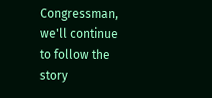Congressman, we'll continue to follow the story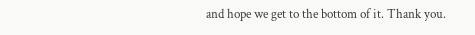and hope we get to the bottom of it. Thank you.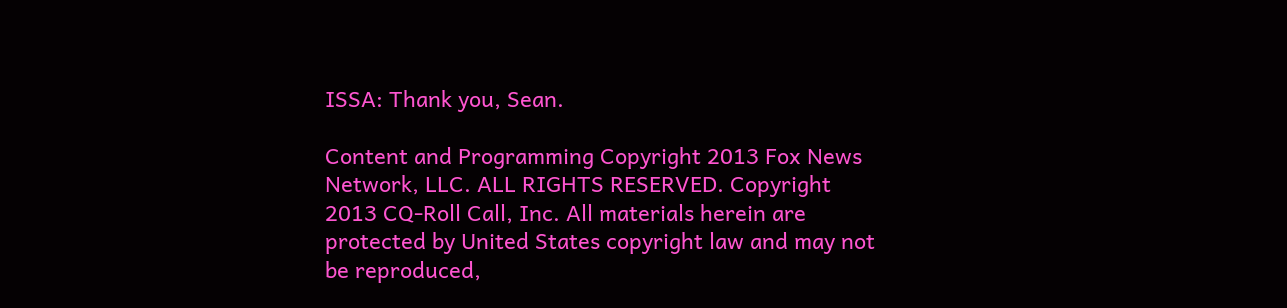ISSA: Thank you, Sean.

Content and Programming Copyright 2013 Fox News Network, LLC. ALL RIGHTS RESERVED. Copyright 2013 CQ-Roll Call, Inc. All materials herein are protected by United States copyright law and may not be reproduced,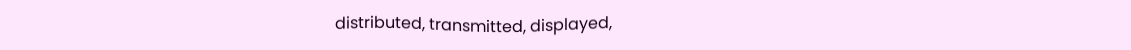distributed, transmitted, displayed,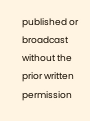published or broadcast without the prior written permission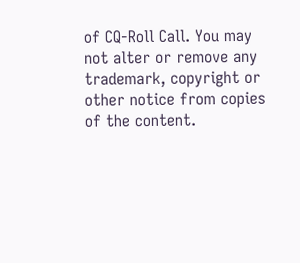of CQ-Roll Call. You may not alter or remove any trademark, copyright or other notice from copies of the content.